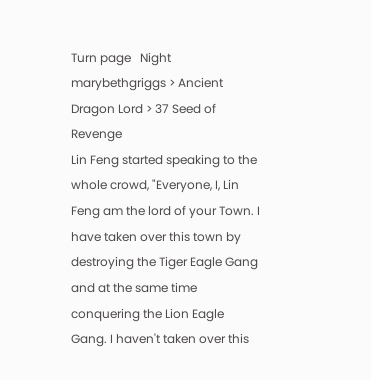Turn page   Night
marybethgriggs > Ancient Dragon Lord > 37 Seed of Revenge
Lin Feng started speaking to the whole crowd, "Everyone, I, Lin Feng am the lord of your Town. I have taken over this town by destroying the Tiger Eagle Gang and at the same time conquering the Lion Eagle Gang. I haven't taken over this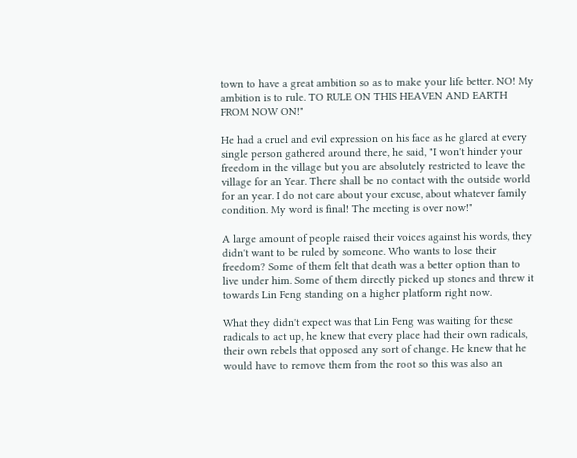town to have a great ambition so as to make your life better. NO! My ambition is to rule. TO RULE ON THIS HEAVEN AND EARTH FROM NOW ON!"

He had a cruel and evil expression on his face as he glared at every single person gathered around there, he said, "I won't hinder your freedom in the village but you are absolutely restricted to leave the village for an Year. There shall be no contact with the outside world for an year. I do not care about your excuse, about whatever family condition. My word is final! The meeting is over now!"

A large amount of people raised their voices against his words, they didn't want to be ruled by someone. Who wants to lose their freedom? Some of them felt that death was a better option than to live under him. Some of them directly picked up stones and threw it towards Lin Feng standing on a higher platform right now.

What they didn't expect was that Lin Feng was waiting for these radicals to act up, he knew that every place had their own radicals, their own rebels that opposed any sort of change. He knew that he would have to remove them from the root so this was also an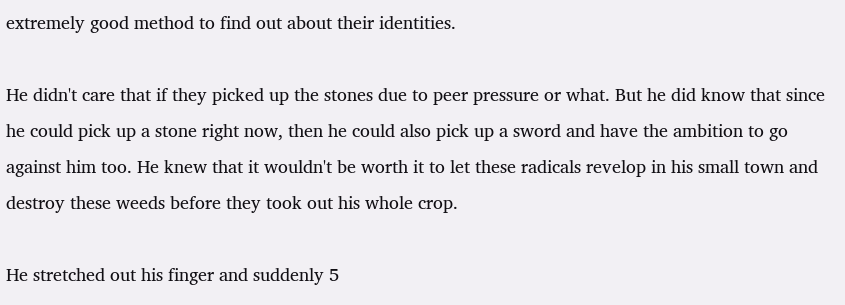extremely good method to find out about their identities.

He didn't care that if they picked up the stones due to peer pressure or what. But he did know that since he could pick up a stone right now, then he could also pick up a sword and have the ambition to go against him too. He knew that it wouldn't be worth it to let these radicals revelop in his small town and destroy these weeds before they took out his whole crop.

He stretched out his finger and suddenly 5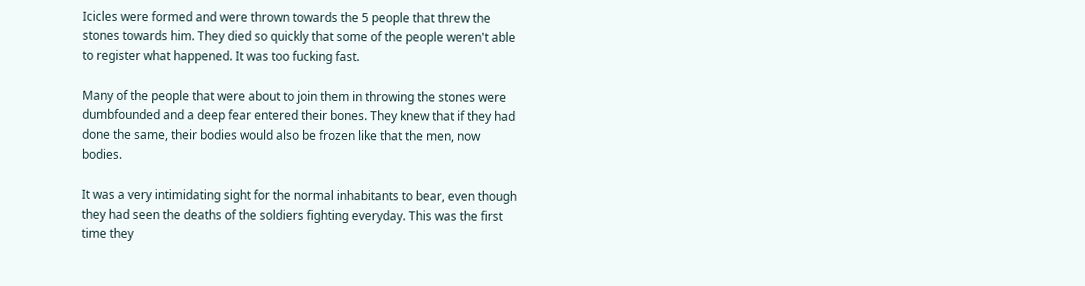Icicles were formed and were thrown towards the 5 people that threw the stones towards him. They died so quickly that some of the people weren't able to register what happened. It was too fucking fast.

Many of the people that were about to join them in throwing the stones were dumbfounded and a deep fear entered their bones. They knew that if they had done the same, their bodies would also be frozen like that the men, now bodies.

It was a very intimidating sight for the normal inhabitants to bear, even though they had seen the deaths of the soldiers fighting everyday. This was the first time they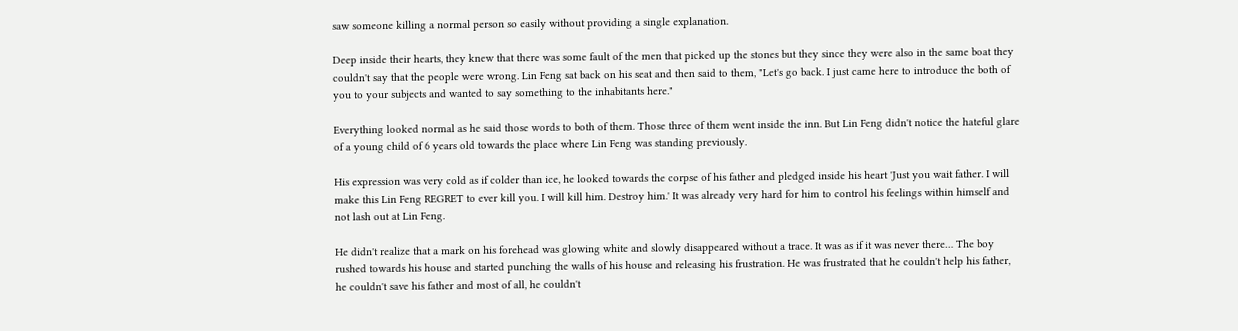saw someone killing a normal person so easily without providing a single explanation.

Deep inside their hearts, they knew that there was some fault of the men that picked up the stones but they since they were also in the same boat they couldn't say that the people were wrong. Lin Feng sat back on his seat and then said to them, "Let's go back. I just came here to introduce the both of you to your subjects and wanted to say something to the inhabitants here."

Everything looked normal as he said those words to both of them. Those three of them went inside the inn. But Lin Feng didn't notice the hateful glare of a young child of 6 years old towards the place where Lin Feng was standing previously.

His expression was very cold as if colder than ice, he looked towards the corpse of his father and pledged inside his heart 'Just you wait father. I will make this Lin Feng REGRET to ever kill you. I will kill him. Destroy him.' It was already very hard for him to control his feelings within himself and not lash out at Lin Feng.

He didn't realize that a mark on his forehead was glowing white and slowly disappeared without a trace. It was as if it was never there… The boy rushed towards his house and started punching the walls of his house and releasing his frustration. He was frustrated that he couldn't help his father, he couldn't save his father and most of all, he couldn't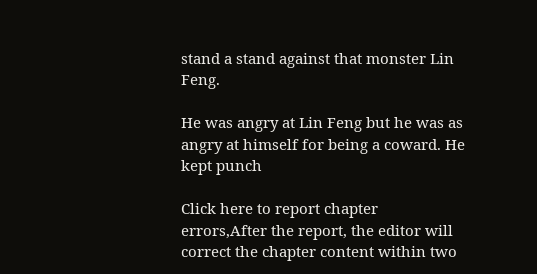stand a stand against that monster Lin Feng.

He was angry at Lin Feng but he was as angry at himself for being a coward. He kept punch

Click here to report chapter errors,After the report, the editor will correct the chapter content within two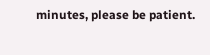minutes, please be patient.